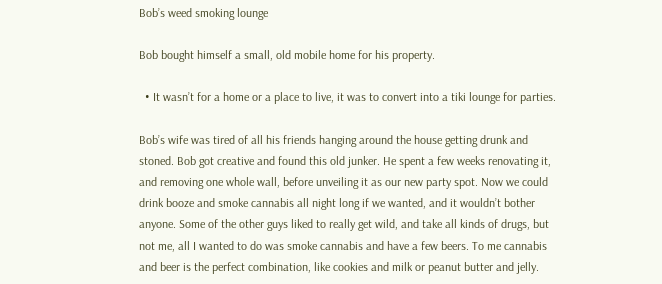Bob’s weed smoking lounge

Bob bought himself a small, old mobile home for his property.

  • It wasn’t for a home or a place to live, it was to convert into a tiki lounge for parties.

Bob’s wife was tired of all his friends hanging around the house getting drunk and stoned. Bob got creative and found this old junker. He spent a few weeks renovating it, and removing one whole wall, before unveiling it as our new party spot. Now we could drink booze and smoke cannabis all night long if we wanted, and it wouldn’t bother anyone. Some of the other guys liked to really get wild, and take all kinds of drugs, but not me, all I wanted to do was smoke cannabis and have a few beers. To me cannabis and beer is the perfect combination, like cookies and milk or peanut butter and jelly.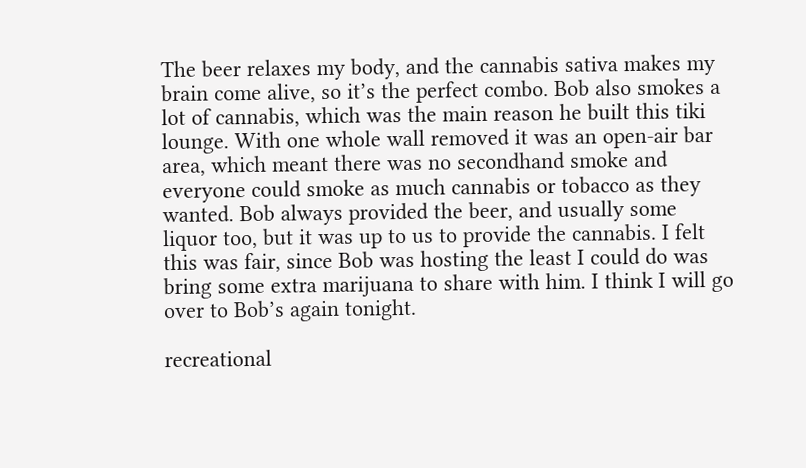The beer relaxes my body, and the cannabis sativa makes my brain come alive, so it’s the perfect combo. Bob also smokes a lot of cannabis, which was the main reason he built this tiki lounge. With one whole wall removed it was an open-air bar area, which meant there was no secondhand smoke and everyone could smoke as much cannabis or tobacco as they wanted. Bob always provided the beer, and usually some liquor too, but it was up to us to provide the cannabis. I felt this was fair, since Bob was hosting the least I could do was bring some extra marijuana to share with him. I think I will go over to Bob’s again tonight.

recreational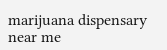marijuana dispensary near me